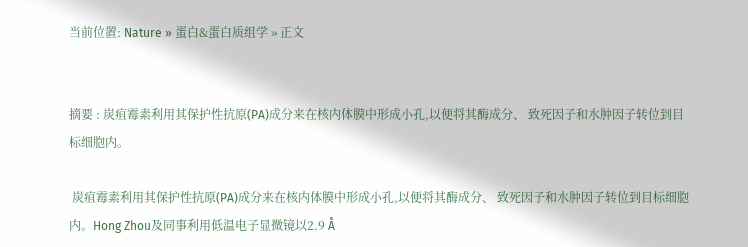当前位置: Nature » 蛋白&蛋白质组学 » 正文


摘要 : 炭疽霉素利用其保护性抗原(PA)成分来在核内体膜中形成小孔,以便将其酶成分、 致死因子和水肿因子转位到目标细胞内。

 炭疽霉素利用其保护性抗原(PA)成分来在核内体膜中形成小孔,以便将其酶成分、 致死因子和水肿因子转位到目标细胞内。Hong Zhou及同事利用低温电子显微镜以2.9 Å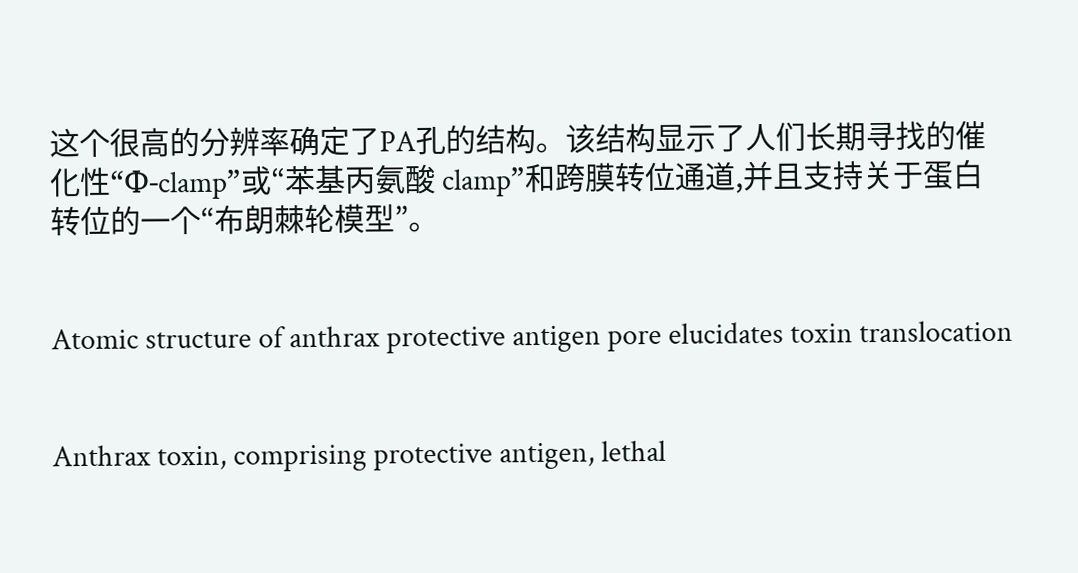这个很高的分辨率确定了PA孔的结构。该结构显示了人们长期寻找的催化性“Φ-clamp”或“苯基丙氨酸 clamp”和跨膜转位通道,并且支持关于蛋白转位的一个“布朗棘轮模型”。


Atomic structure of anthrax protective antigen pore elucidates toxin translocation


Anthrax toxin, comprising protective antigen, lethal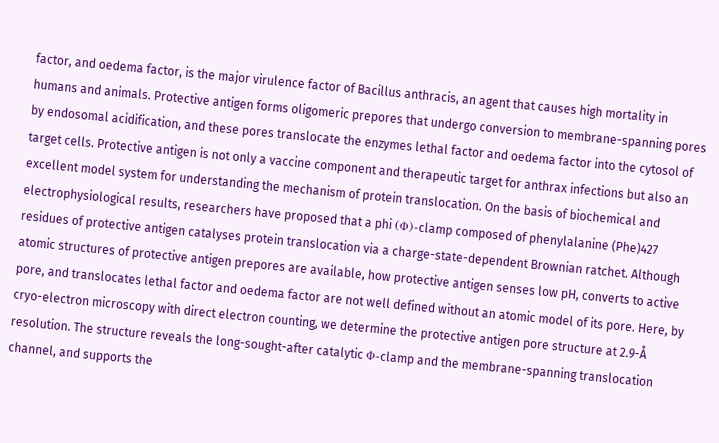factor, and oedema factor, is the major virulence factor of Bacillus anthracis, an agent that causes high mortality in humans and animals. Protective antigen forms oligomeric prepores that undergo conversion to membrane-spanning pores by endosomal acidification, and these pores translocate the enzymes lethal factor and oedema factor into the cytosol of target cells. Protective antigen is not only a vaccine component and therapeutic target for anthrax infections but also an excellent model system for understanding the mechanism of protein translocation. On the basis of biochemical and electrophysiological results, researchers have proposed that a phi (Φ)-clamp composed of phenylalanine (Phe)427 residues of protective antigen catalyses protein translocation via a charge-state-dependent Brownian ratchet. Although atomic structures of protective antigen prepores are available, how protective antigen senses low pH, converts to active pore, and translocates lethal factor and oedema factor are not well defined without an atomic model of its pore. Here, by cryo-electron microscopy with direct electron counting, we determine the protective antigen pore structure at 2.9-Å resolution. The structure reveals the long-sought-after catalytic Φ-clamp and the membrane-spanning translocation channel, and supports the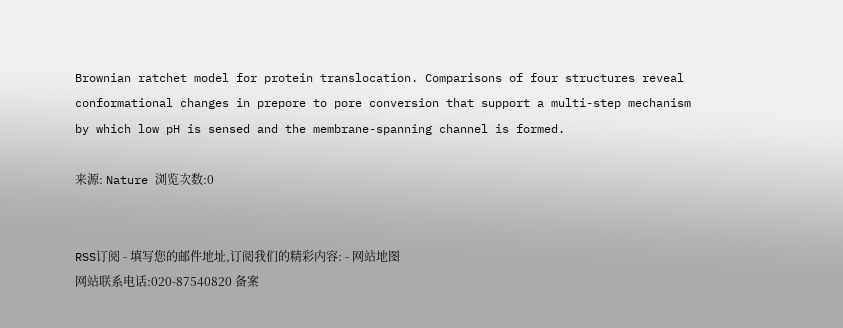Brownian ratchet model for protein translocation. Comparisons of four structures reveal conformational changes in prepore to pore conversion that support a multi-step mechanism by which low pH is sensed and the membrane-spanning channel is formed.

来源: Nature 浏览次数:0


RSS订阅 - 填写您的邮件地址,订阅我们的精彩内容: - 网站地图
网站联系电话:020-87540820 备案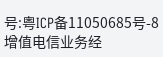号:粤ICP备11050685号-8 增值电信业务经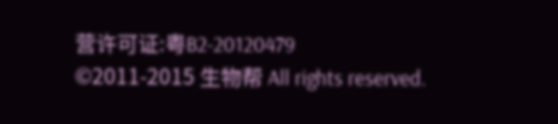营许可证:粤B2-20120479
©2011-2015 生物帮 All rights reserved.